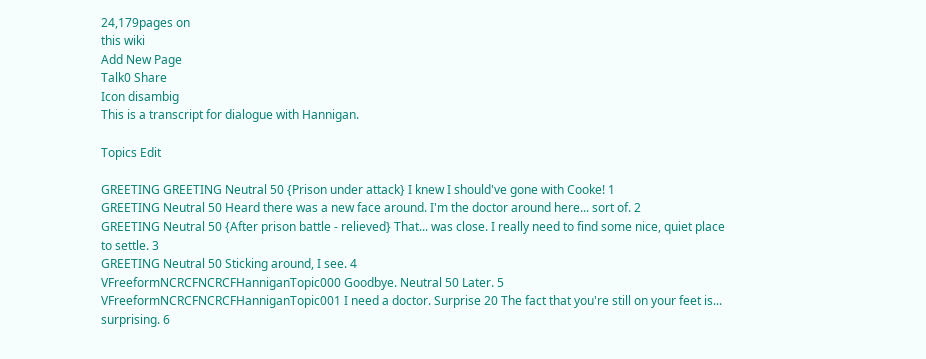24,179pages on
this wiki
Add New Page
Talk0 Share
Icon disambig
This is a transcript for dialogue with Hannigan.

Topics Edit

GREETING GREETING Neutral 50 {Prison under attack} I knew I should've gone with Cooke! 1
GREETING Neutral 50 Heard there was a new face around. I'm the doctor around here... sort of. 2
GREETING Neutral 50 {After prison battle - relieved} That... was close. I really need to find some nice, quiet place to settle. 3
GREETING Neutral 50 Sticking around, I see. 4
VFreeformNCRCFNCRCFHanniganTopic000 Goodbye. Neutral 50 Later. 5
VFreeformNCRCFNCRCFHanniganTopic001 I need a doctor. Surprise 20 The fact that you're still on your feet is... surprising. 6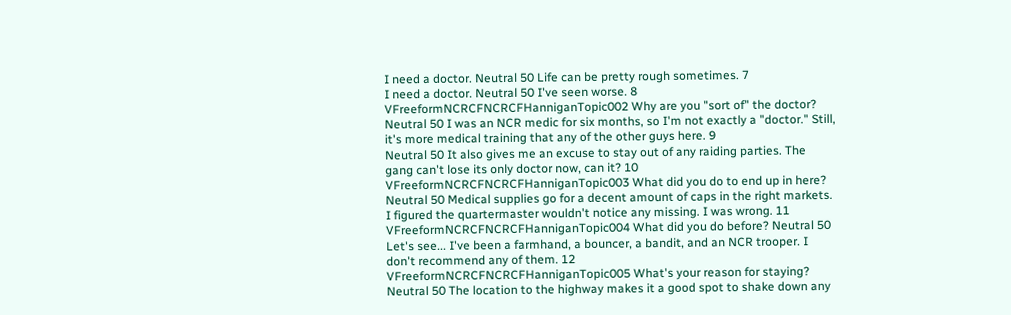I need a doctor. Neutral 50 Life can be pretty rough sometimes. 7
I need a doctor. Neutral 50 I've seen worse. 8
VFreeformNCRCFNCRCFHanniganTopic002 Why are you "sort of" the doctor? Neutral 50 I was an NCR medic for six months, so I'm not exactly a "doctor." Still, it's more medical training that any of the other guys here. 9
Neutral 50 It also gives me an excuse to stay out of any raiding parties. The gang can't lose its only doctor now, can it? 10
VFreeformNCRCFNCRCFHanniganTopic003 What did you do to end up in here? Neutral 50 Medical supplies go for a decent amount of caps in the right markets. I figured the quartermaster wouldn't notice any missing. I was wrong. 11
VFreeformNCRCFNCRCFHanniganTopic004 What did you do before? Neutral 50 Let's see... I've been a farmhand, a bouncer, a bandit, and an NCR trooper. I don't recommend any of them. 12
VFreeformNCRCFNCRCFHanniganTopic005 What's your reason for staying? Neutral 50 The location to the highway makes it a good spot to shake down any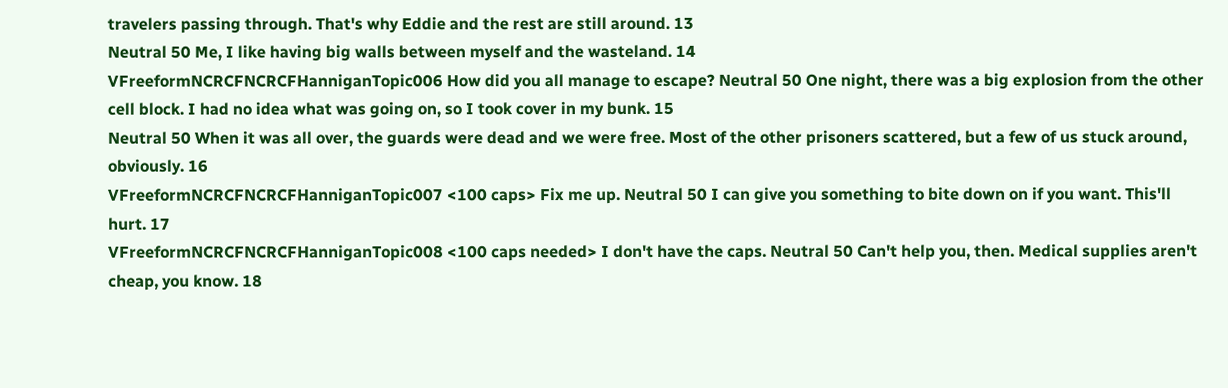travelers passing through. That's why Eddie and the rest are still around. 13
Neutral 50 Me, I like having big walls between myself and the wasteland. 14
VFreeformNCRCFNCRCFHanniganTopic006 How did you all manage to escape? Neutral 50 One night, there was a big explosion from the other cell block. I had no idea what was going on, so I took cover in my bunk. 15
Neutral 50 When it was all over, the guards were dead and we were free. Most of the other prisoners scattered, but a few of us stuck around, obviously. 16
VFreeformNCRCFNCRCFHanniganTopic007 <100 caps> Fix me up. Neutral 50 I can give you something to bite down on if you want. This'll hurt. 17
VFreeformNCRCFNCRCFHanniganTopic008 <100 caps needed> I don't have the caps. Neutral 50 Can't help you, then. Medical supplies aren't cheap, you know. 18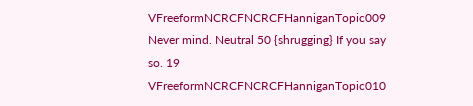VFreeformNCRCFNCRCFHanniganTopic009 Never mind. Neutral 50 {shrugging} If you say so. 19
VFreeformNCRCFNCRCFHanniganTopic010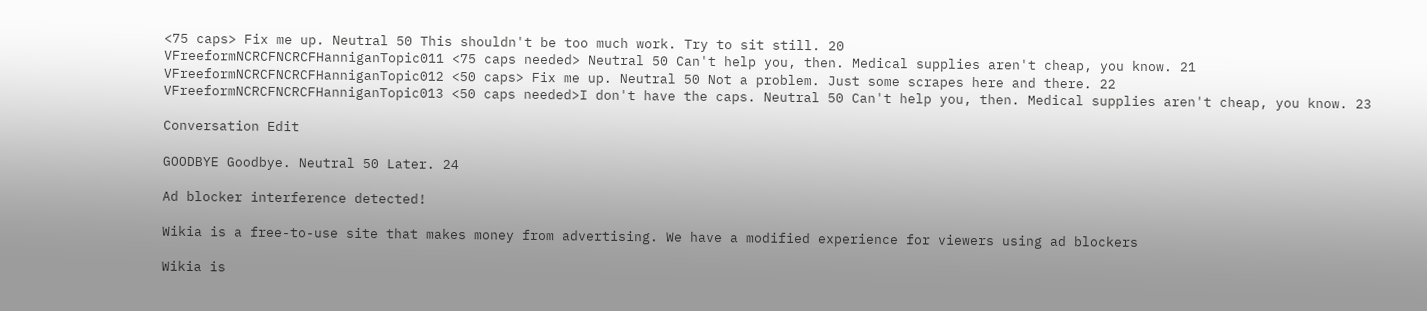<75 caps> Fix me up. Neutral 50 This shouldn't be too much work. Try to sit still. 20
VFreeformNCRCFNCRCFHanniganTopic011 <75 caps needed> Neutral 50 Can't help you, then. Medical supplies aren't cheap, you know. 21
VFreeformNCRCFNCRCFHanniganTopic012 <50 caps> Fix me up. Neutral 50 Not a problem. Just some scrapes here and there. 22
VFreeformNCRCFNCRCFHanniganTopic013 <50 caps needed>I don't have the caps. Neutral 50 Can't help you, then. Medical supplies aren't cheap, you know. 23

Conversation Edit

GOODBYE Goodbye. Neutral 50 Later. 24

Ad blocker interference detected!

Wikia is a free-to-use site that makes money from advertising. We have a modified experience for viewers using ad blockers

Wikia is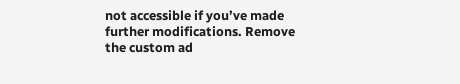not accessible if you’ve made further modifications. Remove the custom ad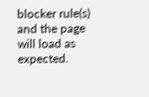blocker rule(s) and the page will load as expected.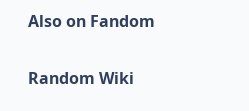Also on Fandom

Random Wiki